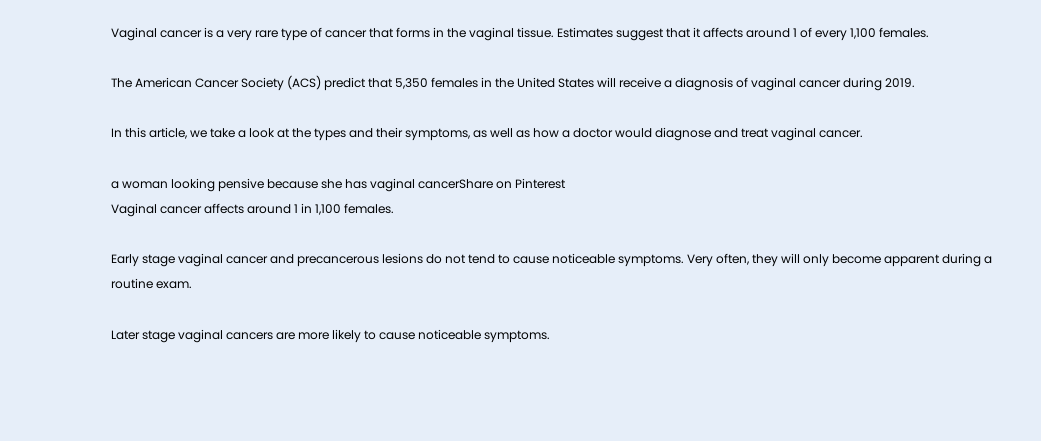Vaginal cancer is a very rare type of cancer that forms in the vaginal tissue. Estimates suggest that it affects around 1 of every 1,100 females.

The American Cancer Society (ACS) predict that 5,350 females in the United States will receive a diagnosis of vaginal cancer during 2019.

In this article, we take a look at the types and their symptoms, as well as how a doctor would diagnose and treat vaginal cancer.

a woman looking pensive because she has vaginal cancerShare on Pinterest
Vaginal cancer affects around 1 in 1,100 females.

Early stage vaginal cancer and precancerous lesions do not tend to cause noticeable symptoms. Very often, they will only become apparent during a routine exam.

Later stage vaginal cancers are more likely to cause noticeable symptoms.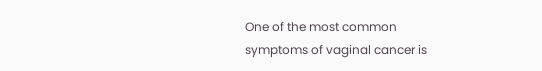One of the most common symptoms of vaginal cancer is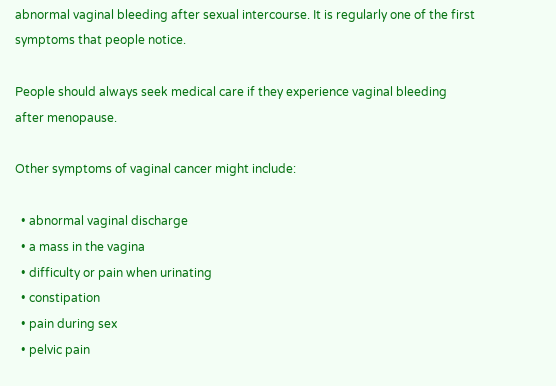abnormal vaginal bleeding after sexual intercourse. It is regularly one of the first symptoms that people notice.

People should always seek medical care if they experience vaginal bleeding after menopause.

Other symptoms of vaginal cancer might include:

  • abnormal vaginal discharge
  • a mass in the vagina
  • difficulty or pain when urinating
  • constipation
  • pain during sex
  • pelvic pain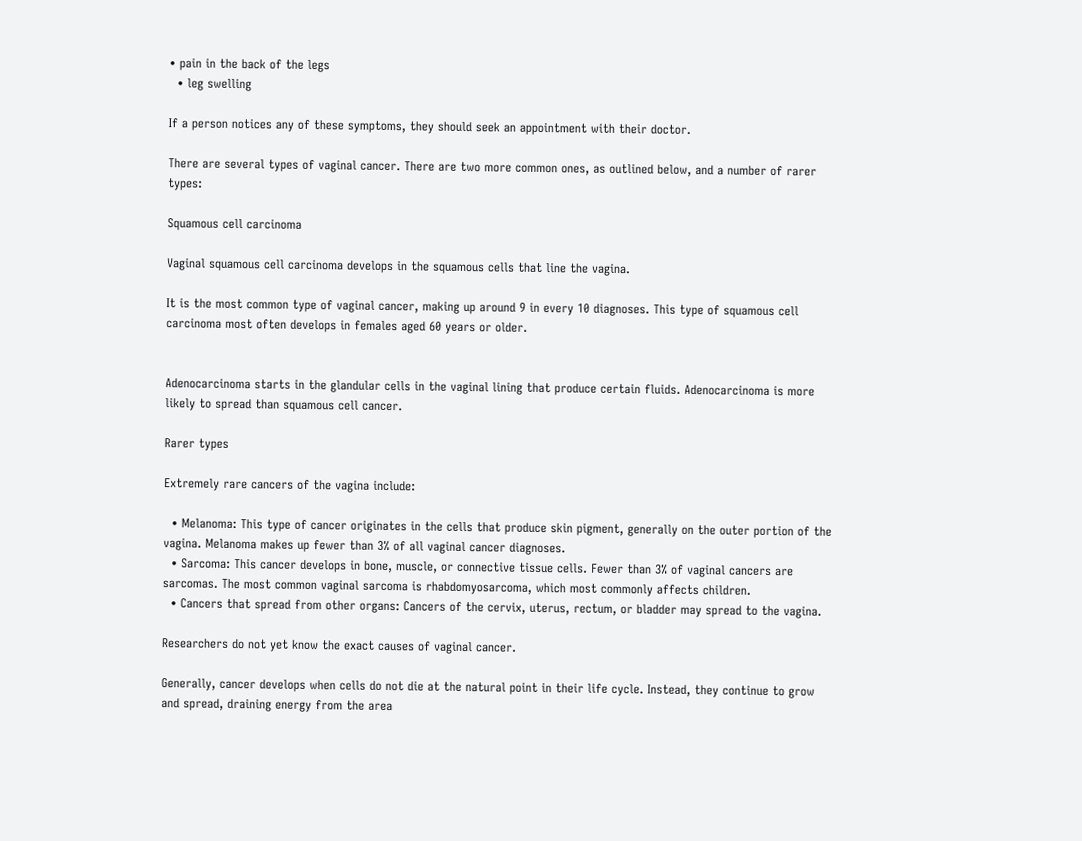• pain in the back of the legs
  • leg swelling

If a person notices any of these symptoms, they should seek an appointment with their doctor.

There are several types of vaginal cancer. There are two more common ones, as outlined below, and a number of rarer types:

Squamous cell carcinoma

Vaginal squamous cell carcinoma develops in the squamous cells that line the vagina.

It is the most common type of vaginal cancer, making up around 9 in every 10 diagnoses. This type of squamous cell carcinoma most often develops in females aged 60 years or older.


Adenocarcinoma starts in the glandular cells in the vaginal lining that produce certain fluids. Adenocarcinoma is more likely to spread than squamous cell cancer.

Rarer types

Extremely rare cancers of the vagina include:

  • Melanoma: This type of cancer originates in the cells that produce skin pigment, generally on the outer portion of the vagina. Melanoma makes up fewer than 3% of all vaginal cancer diagnoses.
  • Sarcoma: This cancer develops in bone, muscle, or connective tissue cells. Fewer than 3% of vaginal cancers are sarcomas. The most common vaginal sarcoma is rhabdomyosarcoma, which most commonly affects children.
  • Cancers that spread from other organs: Cancers of the cervix, uterus, rectum, or bladder may spread to the vagina.

Researchers do not yet know the exact causes of vaginal cancer.

Generally, cancer develops when cells do not die at the natural point in their life cycle. Instead, they continue to grow and spread, draining energy from the area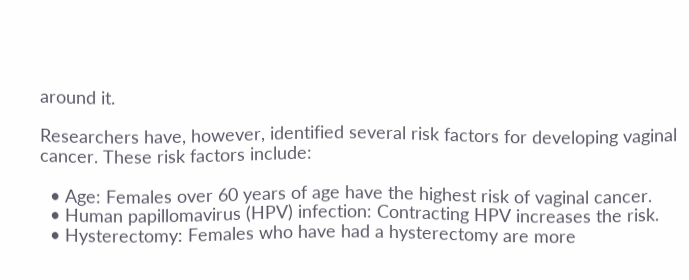around it.

Researchers have, however, identified several risk factors for developing vaginal cancer. These risk factors include:

  • Age: Females over 60 years of age have the highest risk of vaginal cancer.
  • Human papillomavirus (HPV) infection: Contracting HPV increases the risk.
  • Hysterectomy: Females who have had a hysterectomy are more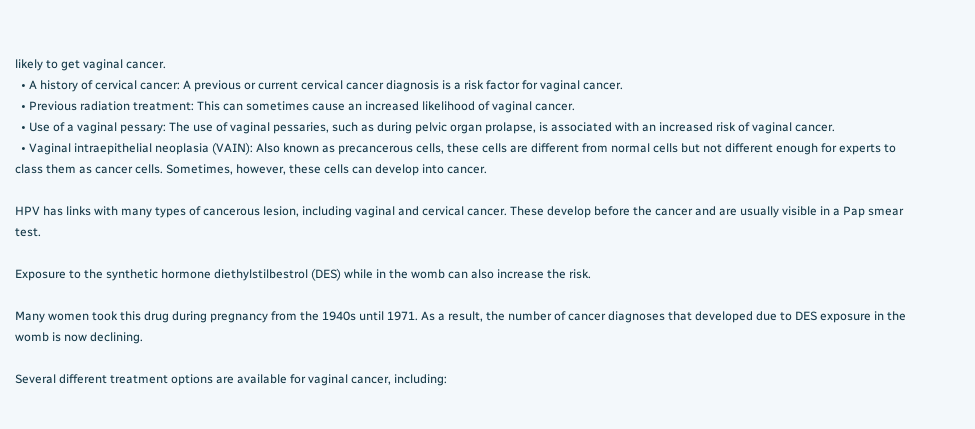likely to get vaginal cancer.
  • A history of cervical cancer: A previous or current cervical cancer diagnosis is a risk factor for vaginal cancer.
  • Previous radiation treatment: This can sometimes cause an increased likelihood of vaginal cancer.
  • Use of a vaginal pessary: The use of vaginal pessaries, such as during pelvic organ prolapse, is associated with an increased risk of vaginal cancer.
  • Vaginal intraepithelial neoplasia (VAIN): Also known as precancerous cells, these cells are different from normal cells but not different enough for experts to class them as cancer cells. Sometimes, however, these cells can develop into cancer.

HPV has links with many types of cancerous lesion, including vaginal and cervical cancer. These develop before the cancer and are usually visible in a Pap smear test.

Exposure to the synthetic hormone diethylstilbestrol (DES) while in the womb can also increase the risk.

Many women took this drug during pregnancy from the 1940s until 1971. As a result, the number of cancer diagnoses that developed due to DES exposure in the womb is now declining.

Several different treatment options are available for vaginal cancer, including: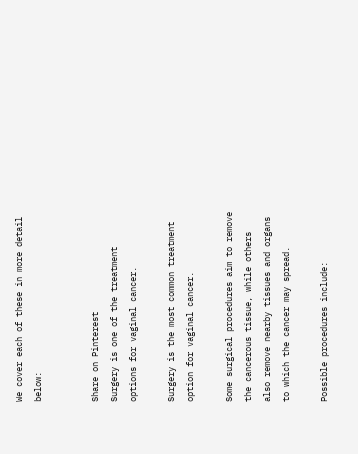We cover each of these in more detail below:


Share on Pinterest
Surgery is one of the treatment options for vaginal cancer.

Surgery is the most common treatment option for vaginal cancer.

Some surgical procedures aim to remove the cancerous tissue, while others also remove nearby tissues and organs to which the cancer may spread.

Possible procedures include: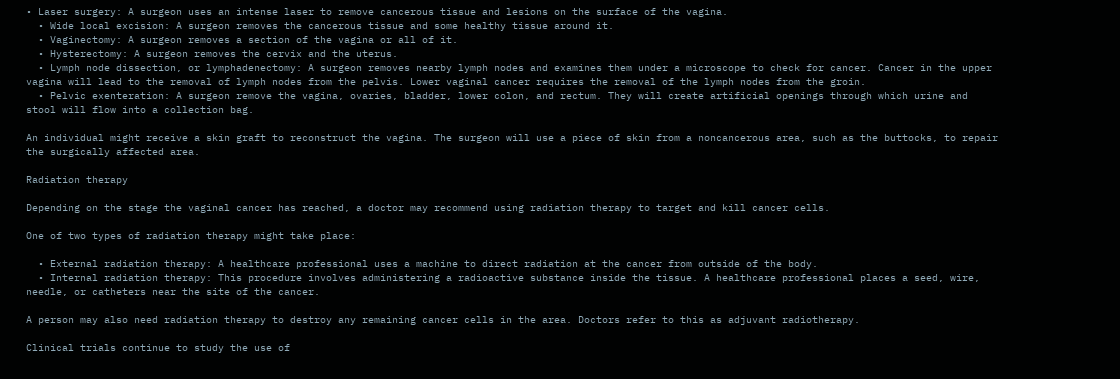• Laser surgery: A surgeon uses an intense laser to remove cancerous tissue and lesions on the surface of the vagina.
  • Wide local excision: A surgeon removes the cancerous tissue and some healthy tissue around it.
  • Vaginectomy: A surgeon removes a section of the vagina or all of it.
  • Hysterectomy: A surgeon removes the cervix and the uterus.
  • Lymph node dissection, or lymphadenectomy: A surgeon removes nearby lymph nodes and examines them under a microscope to check for cancer. Cancer in the upper vagina will lead to the removal of lymph nodes from the pelvis. Lower vaginal cancer requires the removal of the lymph nodes from the groin.
  • Pelvic exenteration: A surgeon remove the vagina, ovaries, bladder, lower colon, and rectum. They will create artificial openings through which urine and stool will flow into a collection bag.

An individual might receive a skin graft to reconstruct the vagina. The surgeon will use a piece of skin from a noncancerous area, such as the buttocks, to repair the surgically affected area.

Radiation therapy

Depending on the stage the vaginal cancer has reached, a doctor may recommend using radiation therapy to target and kill cancer cells.

One of two types of radiation therapy might take place:

  • External radiation therapy: A healthcare professional uses a machine to direct radiation at the cancer from outside of the body.
  • Internal radiation therapy: This procedure involves administering a radioactive substance inside the tissue. A healthcare professional places a seed, wire, needle, or catheters near the site of the cancer.

A person may also need radiation therapy to destroy any remaining cancer cells in the area. Doctors refer to this as adjuvant radiotherapy.

Clinical trials continue to study the use of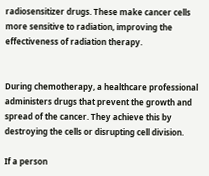radiosensitizer drugs. These make cancer cells more sensitive to radiation, improving the effectiveness of radiation therapy.


During chemotherapy, a healthcare professional administers drugs that prevent the growth and spread of the cancer. They achieve this by destroying the cells or disrupting cell division.

If a person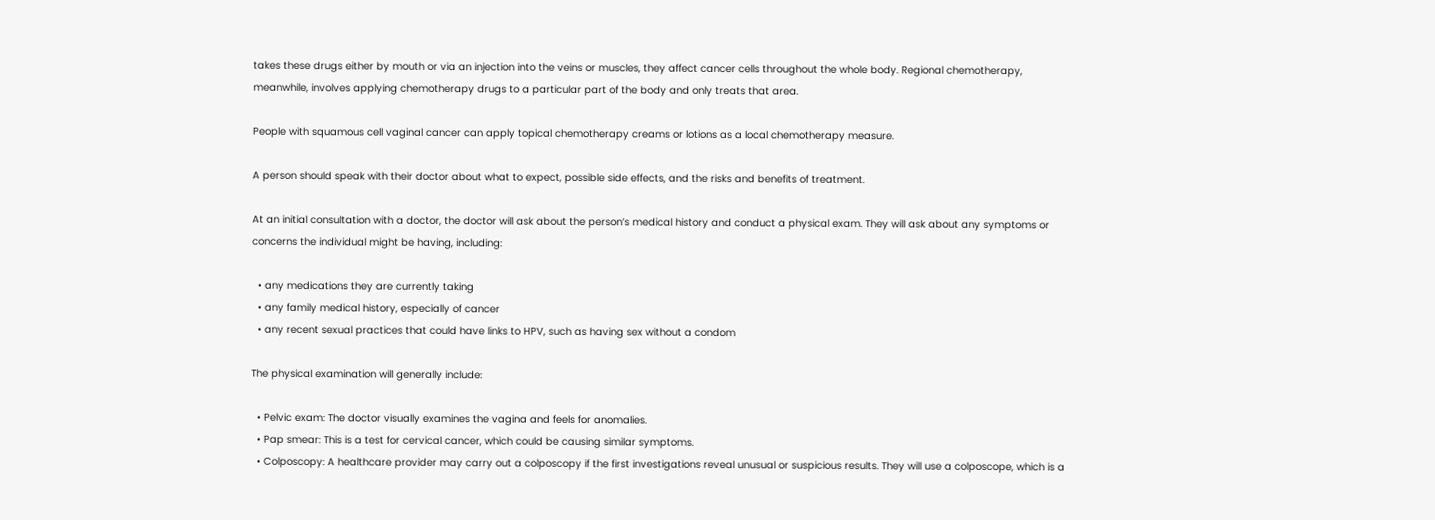takes these drugs either by mouth or via an injection into the veins or muscles, they affect cancer cells throughout the whole body. Regional chemotherapy, meanwhile, involves applying chemotherapy drugs to a particular part of the body and only treats that area.

People with squamous cell vaginal cancer can apply topical chemotherapy creams or lotions as a local chemotherapy measure.

A person should speak with their doctor about what to expect, possible side effects, and the risks and benefits of treatment.

At an initial consultation with a doctor, the doctor will ask about the person’s medical history and conduct a physical exam. They will ask about any symptoms or concerns the individual might be having, including:

  • any medications they are currently taking
  • any family medical history, especially of cancer
  • any recent sexual practices that could have links to HPV, such as having sex without a condom

The physical examination will generally include:

  • Pelvic exam: The doctor visually examines the vagina and feels for anomalies.
  • Pap smear: This is a test for cervical cancer, which could be causing similar symptoms.
  • Colposcopy: A healthcare provider may carry out a colposcopy if the first investigations reveal unusual or suspicious results. They will use a colposcope, which is a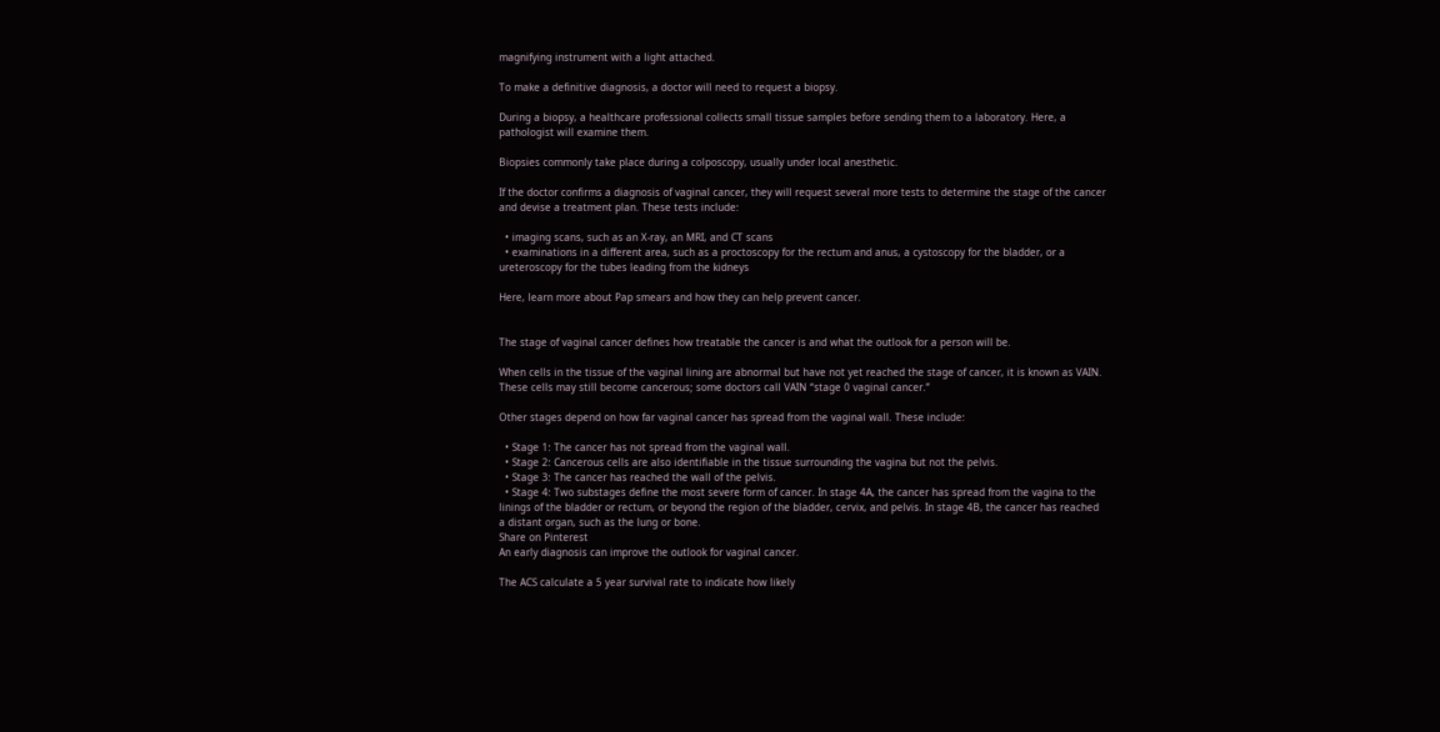magnifying instrument with a light attached.

To make a definitive diagnosis, a doctor will need to request a biopsy.

During a biopsy, a healthcare professional collects small tissue samples before sending them to a laboratory. Here, a pathologist will examine them.

Biopsies commonly take place during a colposcopy, usually under local anesthetic.

If the doctor confirms a diagnosis of vaginal cancer, they will request several more tests to determine the stage of the cancer and devise a treatment plan. These tests include:

  • imaging scans, such as an X-ray, an MRI, and CT scans
  • examinations in a different area, such as a proctoscopy for the rectum and anus, a cystoscopy for the bladder, or a ureteroscopy for the tubes leading from the kidneys

Here, learn more about Pap smears and how they can help prevent cancer.


The stage of vaginal cancer defines how treatable the cancer is and what the outlook for a person will be.

When cells in the tissue of the vaginal lining are abnormal but have not yet reached the stage of cancer, it is known as VAIN. These cells may still become cancerous; some doctors call VAIN “stage 0 vaginal cancer.”

Other stages depend on how far vaginal cancer has spread from the vaginal wall. These include:

  • Stage 1: The cancer has not spread from the vaginal wall.
  • Stage 2: Cancerous cells are also identifiable in the tissue surrounding the vagina but not the pelvis.
  • Stage 3: The cancer has reached the wall of the pelvis.
  • Stage 4: Two substages define the most severe form of cancer. In stage 4A, the cancer has spread from the vagina to the linings of the bladder or rectum, or beyond the region of the bladder, cervix, and pelvis. In stage 4B, the cancer has reached a distant organ, such as the lung or bone.
Share on Pinterest
An early diagnosis can improve the outlook for vaginal cancer.

The ACS calculate a 5 year survival rate to indicate how likely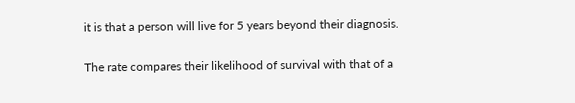it is that a person will live for 5 years beyond their diagnosis.

The rate compares their likelihood of survival with that of a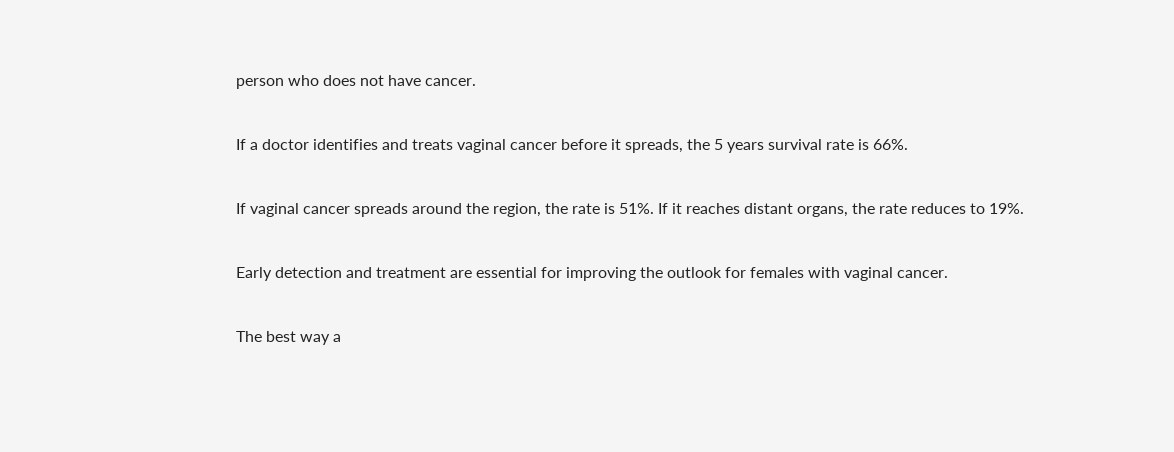person who does not have cancer.

If a doctor identifies and treats vaginal cancer before it spreads, the 5 years survival rate is 66%.

If vaginal cancer spreads around the region, the rate is 51%. If it reaches distant organs, the rate reduces to 19%.

Early detection and treatment are essential for improving the outlook for females with vaginal cancer.

The best way a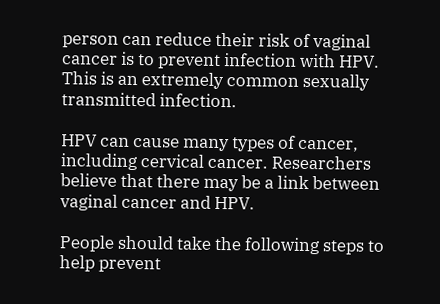person can reduce their risk of vaginal cancer is to prevent infection with HPV. This is an extremely common sexually transmitted infection.

HPV can cause many types of cancer, including cervical cancer. Researchers believe that there may be a link between vaginal cancer and HPV.

People should take the following steps to help prevent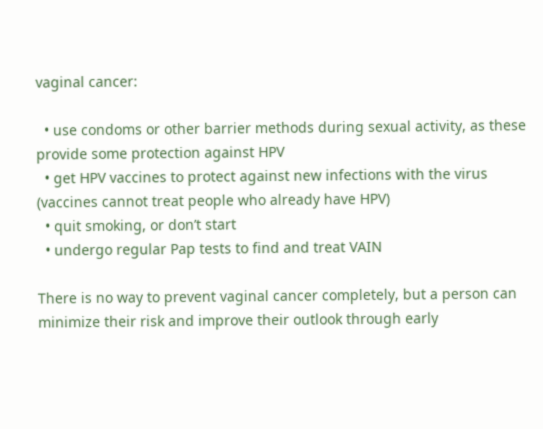vaginal cancer:

  • use condoms or other barrier methods during sexual activity, as these provide some protection against HPV
  • get HPV vaccines to protect against new infections with the virus (vaccines cannot treat people who already have HPV)
  • quit smoking, or don’t start
  • undergo regular Pap tests to find and treat VAIN

There is no way to prevent vaginal cancer completely, but a person can minimize their risk and improve their outlook through early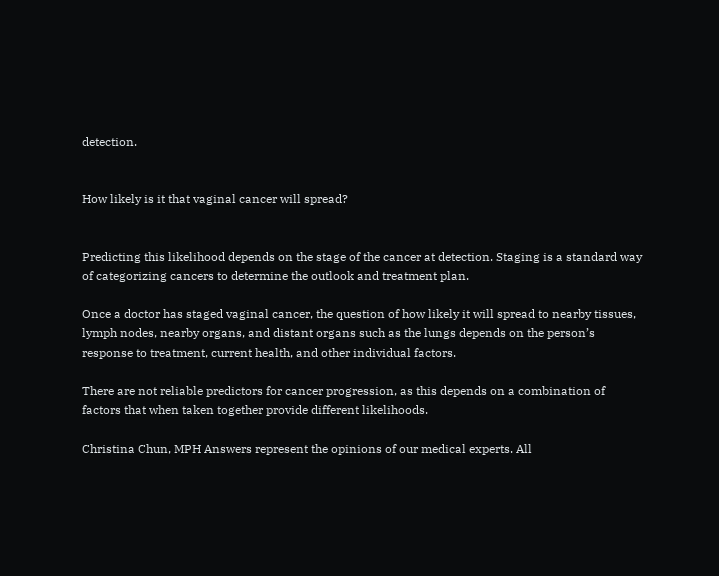detection.


How likely is it that vaginal cancer will spread?


Predicting this likelihood depends on the stage of the cancer at detection. Staging is a standard way of categorizing cancers to determine the outlook and treatment plan.

Once a doctor has staged vaginal cancer, the question of how likely it will spread to nearby tissues, lymph nodes, nearby organs, and distant organs such as the lungs depends on the person’s response to treatment, current health, and other individual factors.

There are not reliable predictors for cancer progression, as this depends on a combination of factors that when taken together provide different likelihoods.

Christina Chun, MPH Answers represent the opinions of our medical experts. All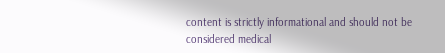content is strictly informational and should not be considered medical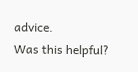advice.
Was this helpful?